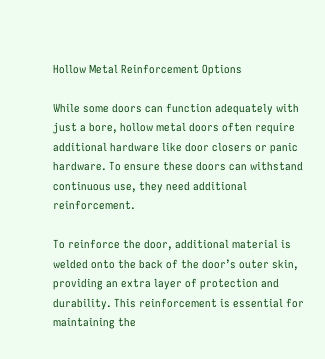Hollow Metal Reinforcement Options

While some doors can function adequately with just a bore, hollow metal doors often require additional hardware like door closers or panic hardware. To ensure these doors can withstand continuous use, they need additional reinforcement.

To reinforce the door, additional material is welded onto the back of the door’s outer skin, providing an extra layer of protection and durability. This reinforcement is essential for maintaining the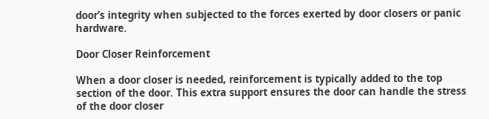door’s integrity when subjected to the forces exerted by door closers or panic hardware.

Door Closer Reinforcement

When a door closer is needed, reinforcement is typically added to the top section of the door. This extra support ensures the door can handle the stress of the door closer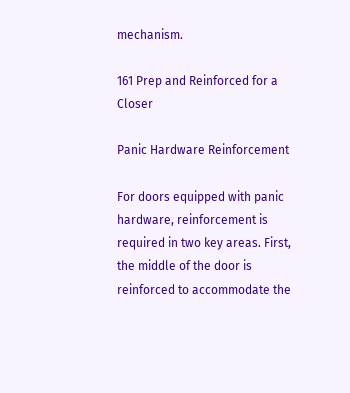mechanism.

161 Prep and Reinforced for a Closer

Panic Hardware Reinforcement

For doors equipped with panic hardware, reinforcement is required in two key areas. First, the middle of the door is reinforced to accommodate the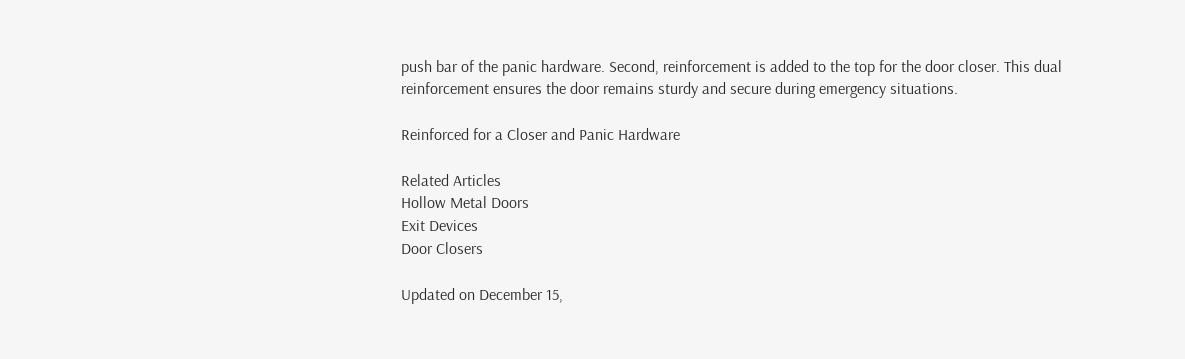push bar of the panic hardware. Second, reinforcement is added to the top for the door closer. This dual reinforcement ensures the door remains sturdy and secure during emergency situations.

Reinforced for a Closer and Panic Hardware

Related Articles
Hollow Metal Doors
Exit Devices
Door Closers

Updated on December 15,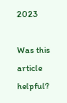2023

Was this article helpful?